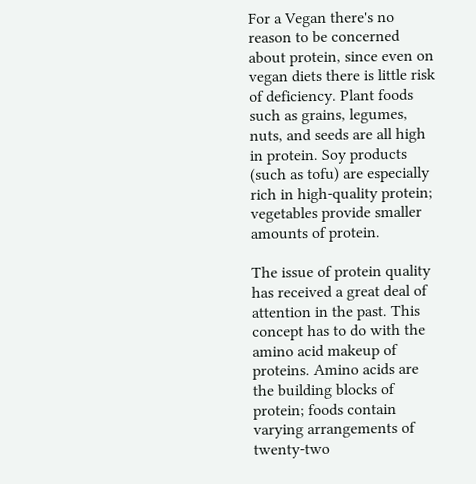For a Vegan there's no reason to be concerned about protein, since even on vegan diets there is little risk of deficiency. Plant foods such as grains, legumes, nuts, and seeds are all high in protein. Soy products (such as tofu) are especially rich in high-quality protein; vegetables provide smaller amounts of protein.

The issue of protein quality has received a great deal of attention in the past. This concept has to do with the amino acid makeup of proteins. Amino acids are the building blocks of protein; foods contain varying arrangements of twenty-two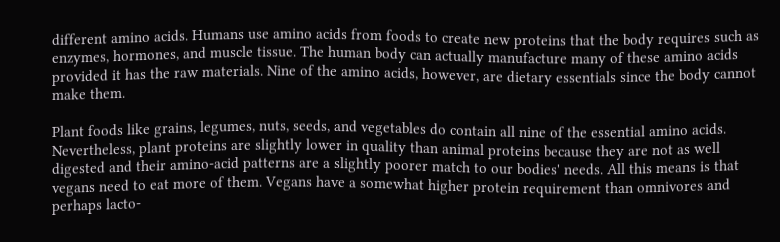different amino acids. Humans use amino acids from foods to create new proteins that the body requires such as enzymes, hormones, and muscle tissue. The human body can actually manufacture many of these amino acids provided it has the raw materials. Nine of the amino acids, however, are dietary essentials since the body cannot make them.

Plant foods like grains, legumes, nuts, seeds, and vegetables do contain all nine of the essential amino acids. Nevertheless, plant proteins are slightly lower in quality than animal proteins because they are not as well digested and their amino-acid patterns are a slightly poorer match to our bodies' needs. All this means is that vegans need to eat more of them. Vegans have a somewhat higher protein requirement than omnivores and perhaps lacto-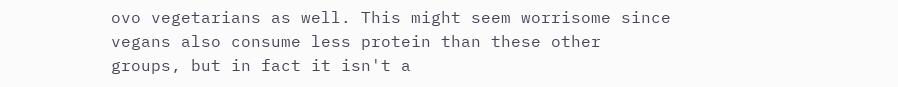ovo vegetarians as well. This might seem worrisome since vegans also consume less protein than these other groups, but in fact it isn't a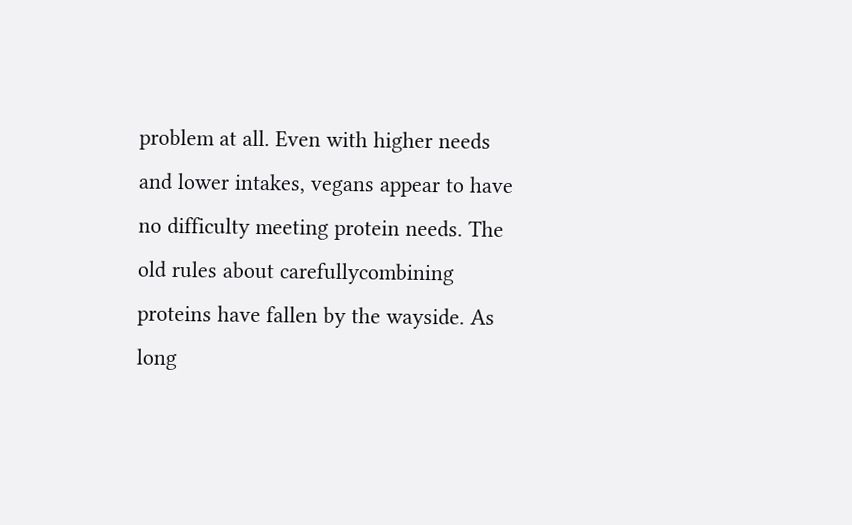problem at all. Even with higher needs and lower intakes, vegans appear to have no difficulty meeting protein needs. The old rules about carefullycombining proteins have fallen by the wayside. As long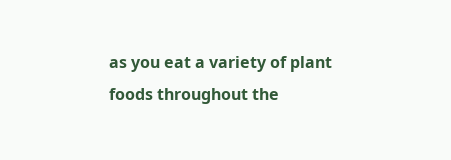as you eat a variety of plant foods throughout the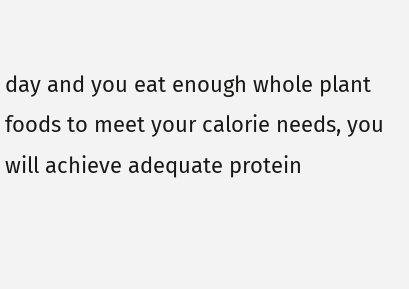day and you eat enough whole plant foods to meet your calorie needs, you will achieve adequate protein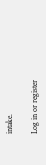intake.

Log in or register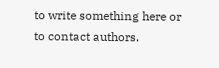to write something here or to contact authors.